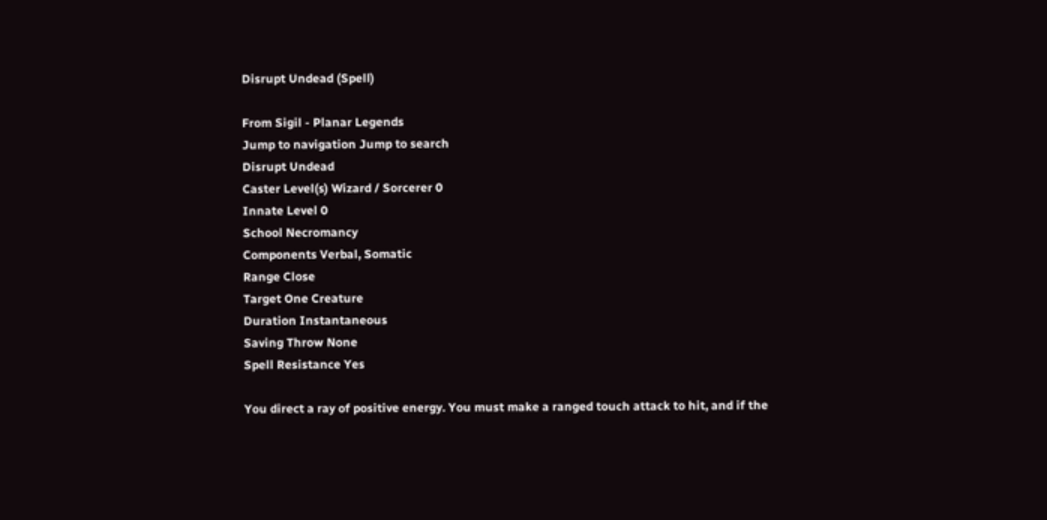Disrupt Undead (Spell)

From Sigil - Planar Legends
Jump to navigation Jump to search
Disrupt Undead
Caster Level(s) Wizard / Sorcerer 0
Innate Level 0
School Necromancy
Components Verbal, Somatic
Range Close
Target One Creature
Duration Instantaneous
Saving Throw None
Spell Resistance Yes

You direct a ray of positive energy. You must make a ranged touch attack to hit, and if the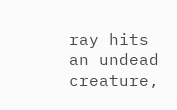ray hits an undead creature,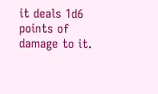it deals 1d6 points of damage to it.